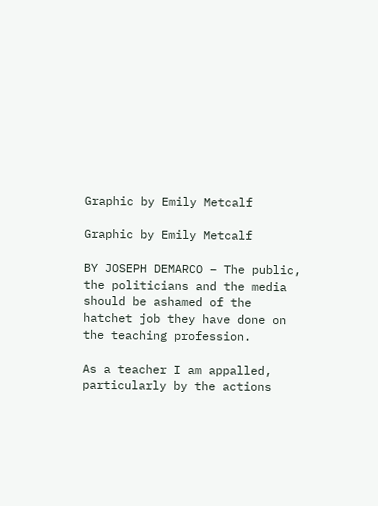Graphic by Emily Metcalf

Graphic by Emily Metcalf

BY JOSEPH DEMARCO – The public, the politicians and the media should be ashamed of the hatchet job they have done on the teaching profession.

As a teacher I am appalled, particularly by the actions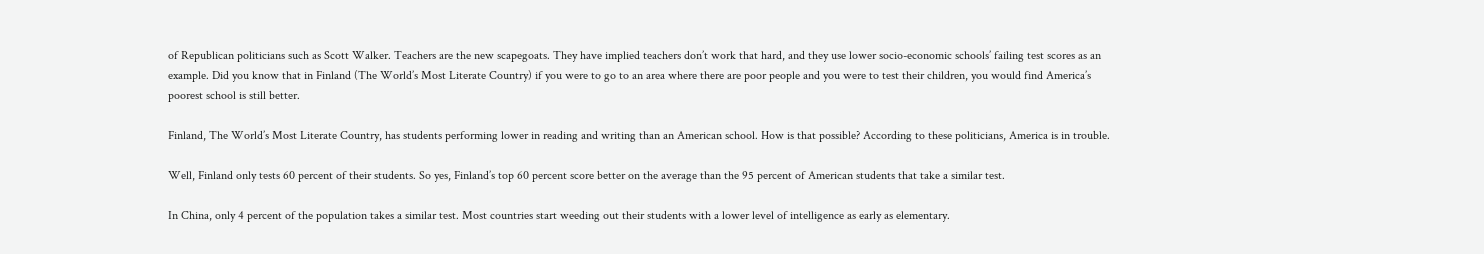of Republican politicians such as Scott Walker. Teachers are the new scapegoats. They have implied teachers don’t work that hard, and they use lower socio-economic schools’ failing test scores as an example. Did you know that in Finland (The World’s Most Literate Country) if you were to go to an area where there are poor people and you were to test their children, you would find America’s poorest school is still better.

Finland, The World’s Most Literate Country, has students performing lower in reading and writing than an American school. How is that possible? According to these politicians, America is in trouble.

Well, Finland only tests 60 percent of their students. So yes, Finland’s top 60 percent score better on the average than the 95 percent of American students that take a similar test.

In China, only 4 percent of the population takes a similar test. Most countries start weeding out their students with a lower level of intelligence as early as elementary.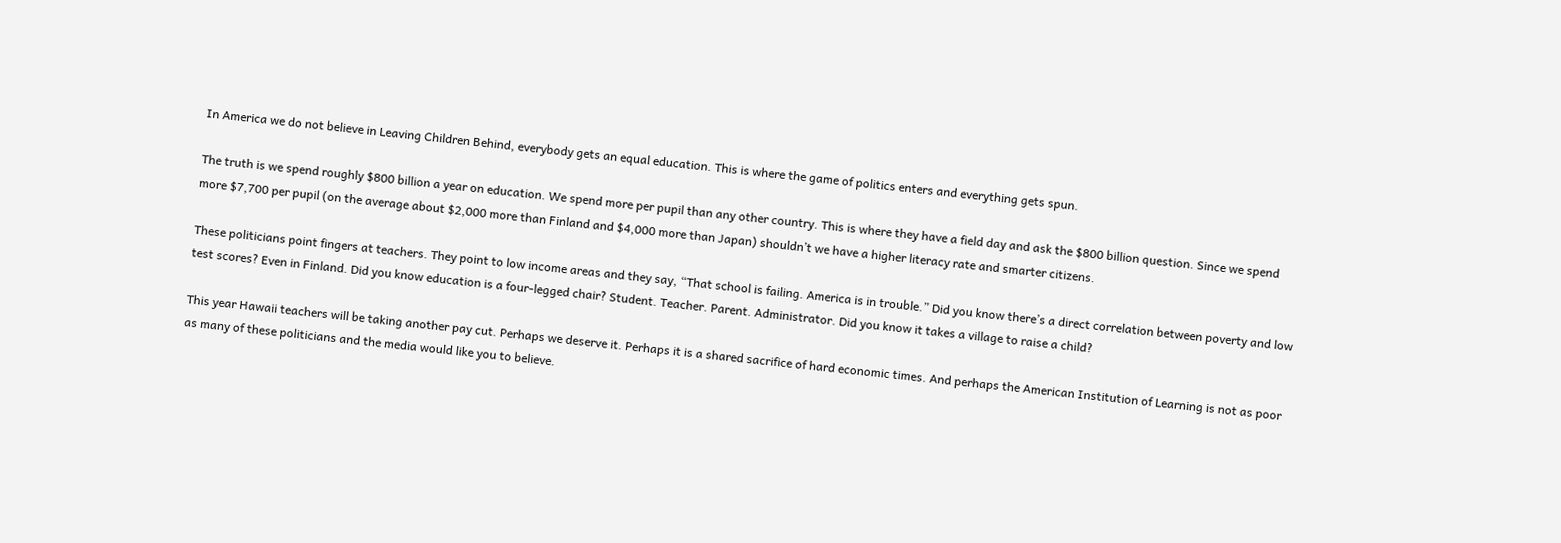In America we do not believe in Leaving Children Behind, everybody gets an equal education. This is where the game of politics enters and everything gets spun.

The truth is we spend roughly $800 billion a year on education. We spend more per pupil than any other country. This is where they have a field day and ask the $800 billion question. Since we spend more $7,700 per pupil (on the average about $2,000 more than Finland and $4,000 more than Japan) shouldn’t we have a higher literacy rate and smarter citizens.

These politicians point fingers at teachers. They point to low income areas and they say, “That school is failing. America is in trouble.” Did you know there’s a direct correlation between poverty and low test scores? Even in Finland. Did you know education is a four-legged chair? Student. Teacher. Parent. Administrator. Did you know it takes a village to raise a child?

This year Hawaii teachers will be taking another pay cut. Perhaps we deserve it. Perhaps it is a shared sacrifice of hard economic times. And perhaps the American Institution of Learning is not as poor as many of these politicians and the media would like you to believe.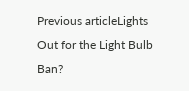Previous articleLights Out for the Light Bulb Ban?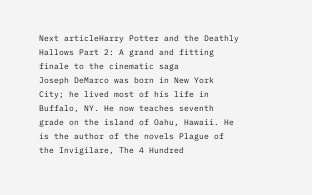Next articleHarry Potter and the Deathly Hallows Part 2: A grand and fitting finale to the cinematic saga
Joseph DeMarco was born in New York City; he lived most of his life in Buffalo, NY. He now teaches seventh grade on the island of Oahu, Hawaii. He is the author of the novels Plague of the Invigilare, The 4 Hundred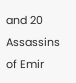and 20 Assassins of Emir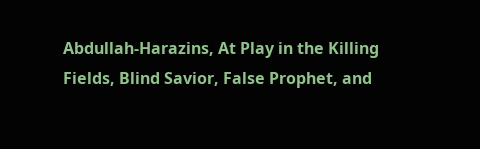Abdullah-Harazins, At Play in the Killing Fields, Blind Savior, False Prophet, and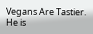Vegans Are Tastier. He is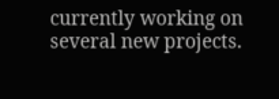currently working on several new projects.